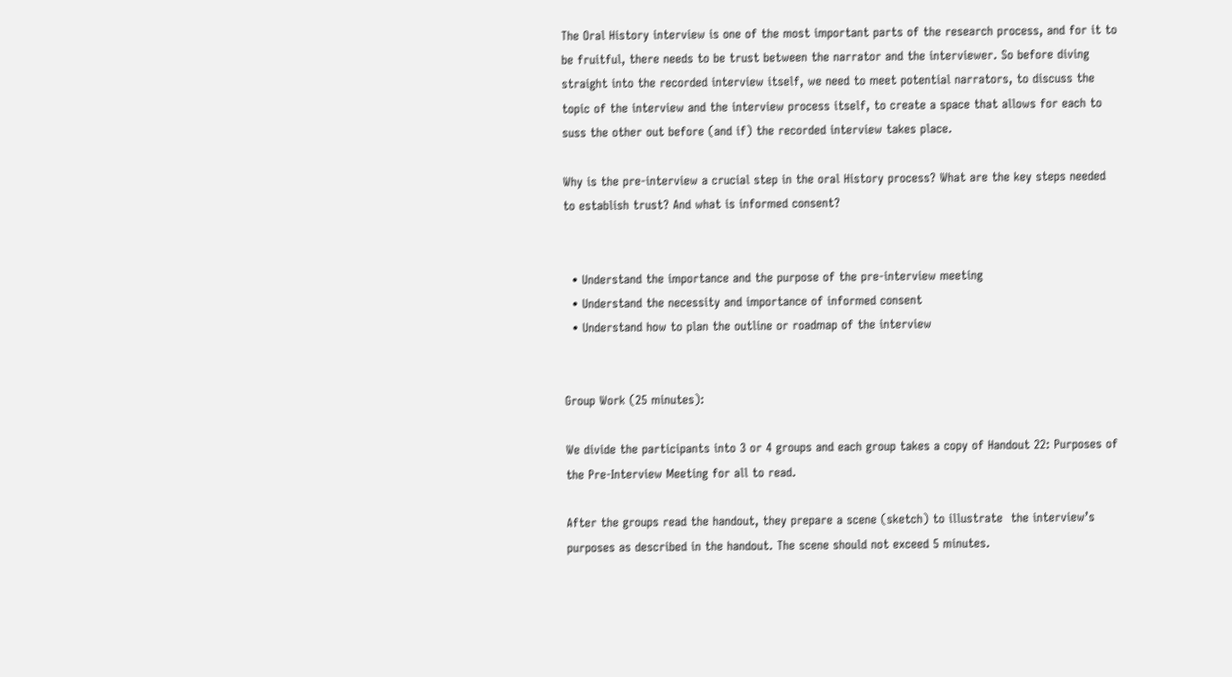The Oral History interview is one of the most important parts of the research process, and for it to be fruitful, there needs to be trust between the narrator and the interviewer. So before diving straight into the recorded interview itself, we need to meet potential narrators, to discuss the topic of the interview and the interview process itself, to create a space that allows for each to suss the other out before (and if) the recorded interview takes place.

Why is the pre-interview a crucial step in the oral History process? What are the key steps needed to establish trust? And what is informed consent?


  • Understand the importance and the purpose of the pre-interview meeting
  • Understand the necessity and importance of informed consent
  • Understand how to plan the outline or roadmap of the interview


Group Work (25 minutes):

We divide the participants into 3 or 4 groups and each group takes a copy of Handout 22: Purposes of the Pre-Interview Meeting for all to read.

After the groups read the handout, they prepare a scene (sketch) to illustrate  the interview’s purposes as described in the handout. The scene should not exceed 5 minutes.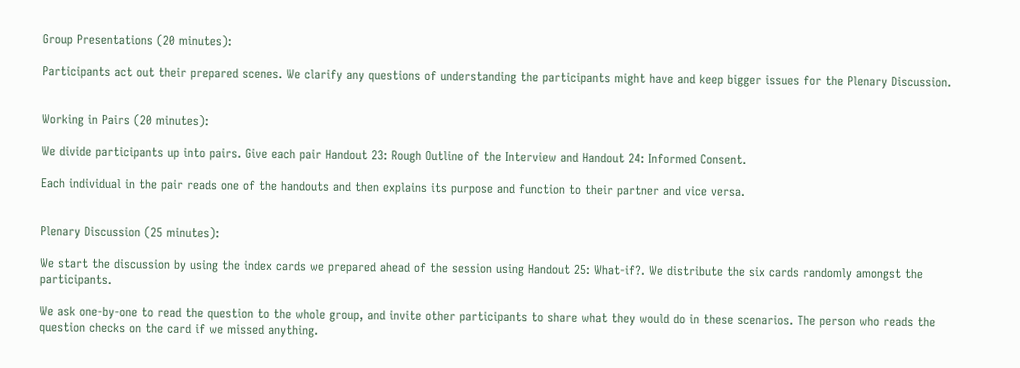Group Presentations (20 minutes):

Participants act out their prepared scenes. We clarify any questions of understanding the participants might have and keep bigger issues for the Plenary Discussion.


Working in Pairs (20 minutes):

We divide participants up into pairs. Give each pair Handout 23: Rough Outline of the Interview and Handout 24: Informed Consent.

Each individual in the pair reads one of the handouts and then explains its purpose and function to their partner and vice versa.


Plenary Discussion (25 minutes):

We start the discussion by using the index cards we prepared ahead of the session using Handout 25: What-if?. We distribute the six cards randomly amongst the participants.

We ask one-by-one to read the question to the whole group, and invite other participants to share what they would do in these scenarios. The person who reads the question checks on the card if we missed anything.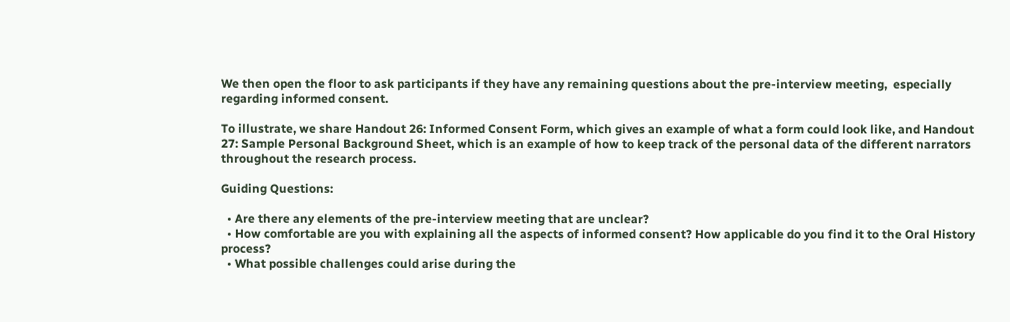We then open the floor to ask participants if they have any remaining questions about the pre-interview meeting,  especially regarding informed consent.

To illustrate, we share Handout 26: Informed Consent Form, which gives an example of what a form could look like, and Handout 27: Sample Personal Background Sheet, which is an example of how to keep track of the personal data of the different narrators throughout the research process.

Guiding Questions:

  • Are there any elements of the pre-interview meeting that are unclear?
  • How comfortable are you with explaining all the aspects of informed consent? How applicable do you find it to the Oral History process?
  • What possible challenges could arise during the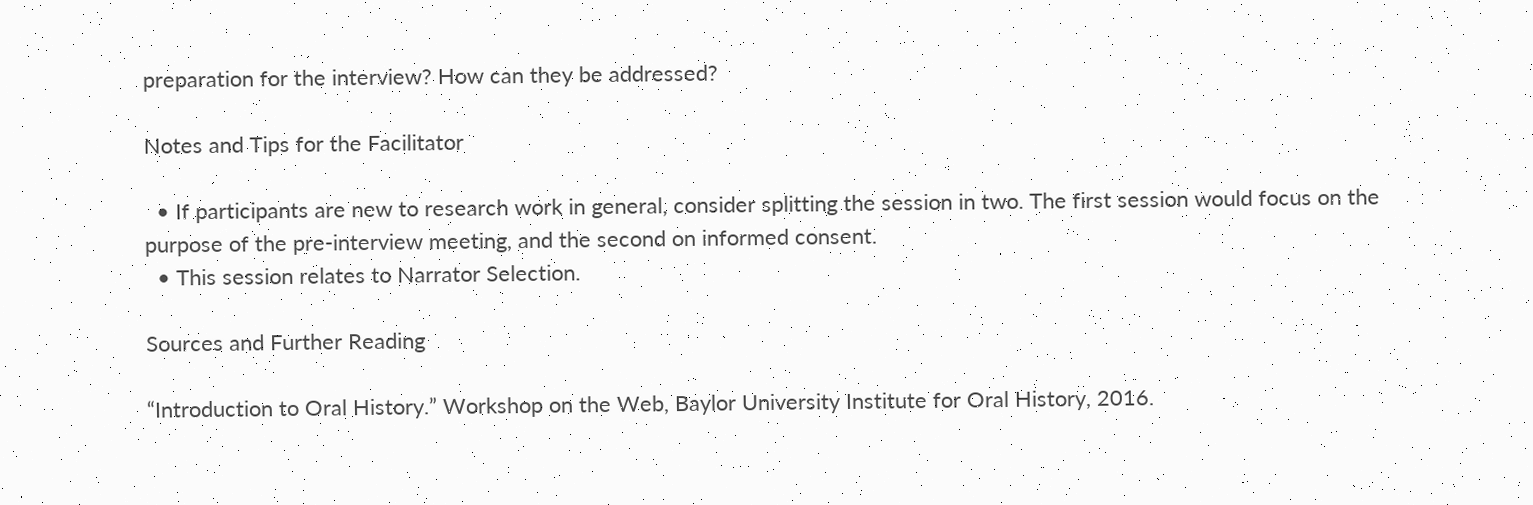preparation for the interview? How can they be addressed?

Notes and Tips for the Facilitator

  • If participants are new to research work in general, consider splitting the session in two. The first session would focus on the purpose of the pre-interview meeting, and the second on informed consent.
  • This session relates to Narrator Selection.

Sources and Further Reading

“Introduction to Oral History.” Workshop on the Web, Baylor University Institute for Oral History, 2016.